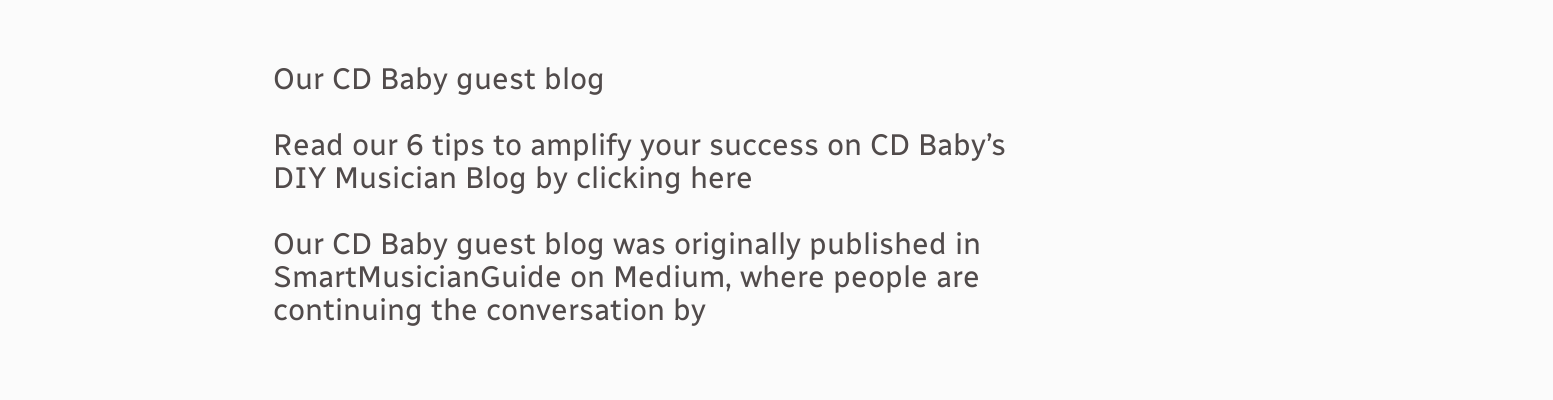Our CD Baby guest blog

Read our 6 tips to amplify your success on CD Baby’s DIY Musician Blog by clicking here

Our CD Baby guest blog was originally published in SmartMusicianGuide on Medium, where people are continuing the conversation by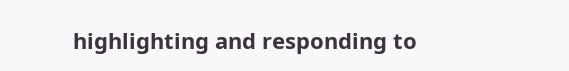highlighting and responding to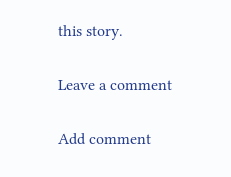this story.

Leave a comment

Add comment